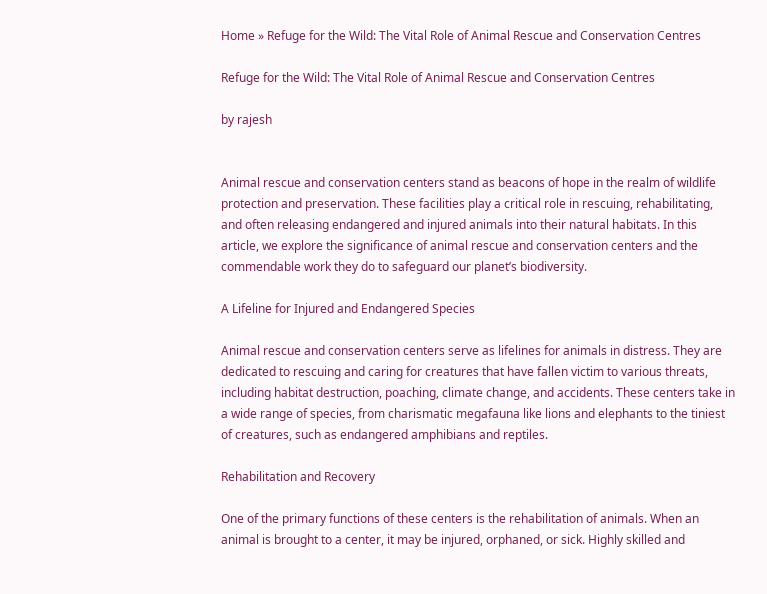Home » Refuge for the Wild: The Vital Role of Animal Rescue and Conservation Centres

Refuge for the Wild: The Vital Role of Animal Rescue and Conservation Centres

by rajesh


Animal rescue and conservation centers stand as beacons of hope in the realm of wildlife protection and preservation. These facilities play a critical role in rescuing, rehabilitating, and often releasing endangered and injured animals into their natural habitats. In this article, we explore the significance of animal rescue and conservation centers and the commendable work they do to safeguard our planet’s biodiversity.

A Lifeline for Injured and Endangered Species

Animal rescue and conservation centers serve as lifelines for animals in distress. They are dedicated to rescuing and caring for creatures that have fallen victim to various threats, including habitat destruction, poaching, climate change, and accidents. These centers take in a wide range of species, from charismatic megafauna like lions and elephants to the tiniest of creatures, such as endangered amphibians and reptiles.

Rehabilitation and Recovery

One of the primary functions of these centers is the rehabilitation of animals. When an animal is brought to a center, it may be injured, orphaned, or sick. Highly skilled and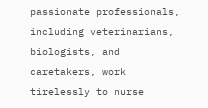passionate professionals, including veterinarians, biologists, and caretakers, work tirelessly to nurse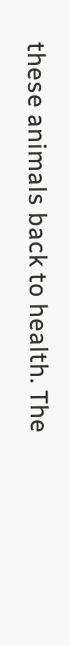these animals back to health. The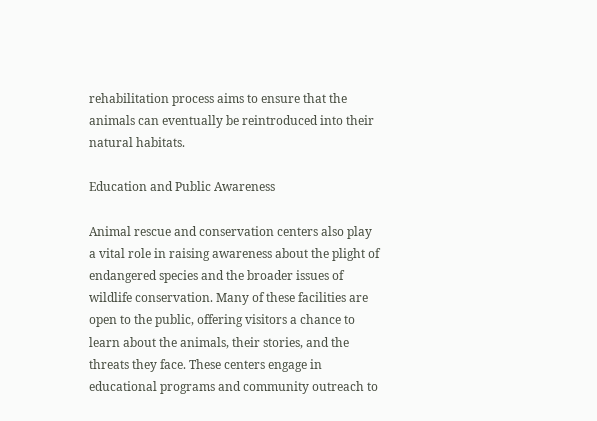rehabilitation process aims to ensure that the animals can eventually be reintroduced into their natural habitats.

Education and Public Awareness

Animal rescue and conservation centers also play a vital role in raising awareness about the plight of endangered species and the broader issues of wildlife conservation. Many of these facilities are open to the public, offering visitors a chance to learn about the animals, their stories, and the threats they face. These centers engage in educational programs and community outreach to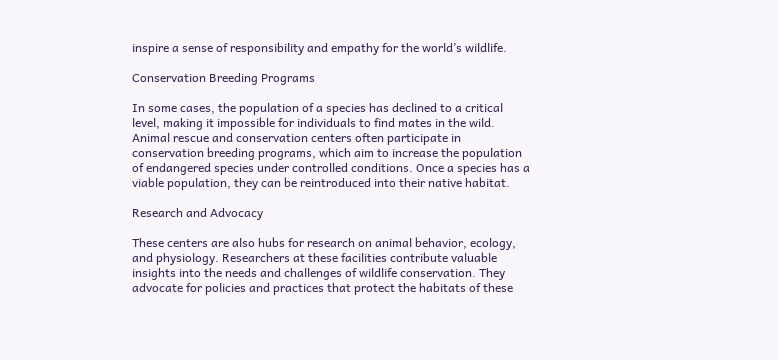inspire a sense of responsibility and empathy for the world’s wildlife.

Conservation Breeding Programs

In some cases, the population of a species has declined to a critical level, making it impossible for individuals to find mates in the wild. Animal rescue and conservation centers often participate in conservation breeding programs, which aim to increase the population of endangered species under controlled conditions. Once a species has a viable population, they can be reintroduced into their native habitat.

Research and Advocacy

These centers are also hubs for research on animal behavior, ecology, and physiology. Researchers at these facilities contribute valuable insights into the needs and challenges of wildlife conservation. They advocate for policies and practices that protect the habitats of these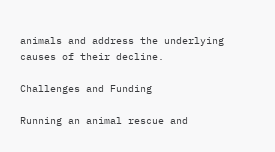animals and address the underlying causes of their decline.

Challenges and Funding

Running an animal rescue and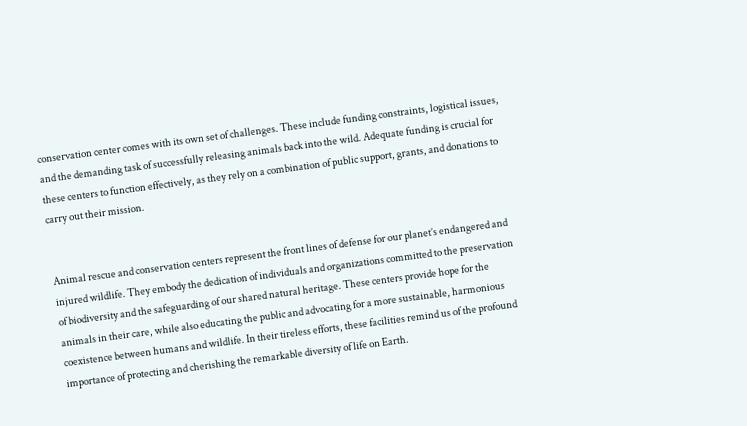conservation center comes with its own set of challenges. These include funding constraints, logistical issues, and the demanding task of successfully releasing animals back into the wild. Adequate funding is crucial for these centers to function effectively, as they rely on a combination of public support, grants, and donations to carry out their mission.


Animal rescue and conservation centers represent the front lines of defense for our planet’s endangered and injured wildlife. They embody the dedication of individuals and organizations committed to the preservation of biodiversity and the safeguarding of our shared natural heritage. These centers provide hope for the animals in their care, while also educating the public and advocating for a more sustainable, harmonious coexistence between humans and wildlife. In their tireless efforts, these facilities remind us of the profound importance of protecting and cherishing the remarkable diversity of life on Earth.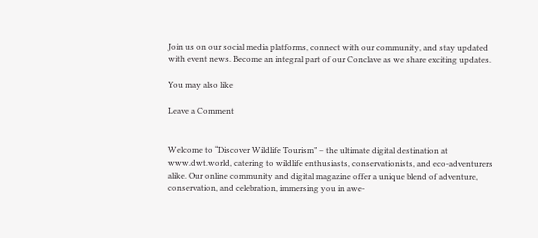Join us on our social media platforms, connect with our community, and stay updated with event news. Become an integral part of our Conclave as we share exciting updates.

You may also like

Leave a Comment


Welcome to “Discover Wildlife Tourism” – the ultimate digital destination at www.dwt.world, catering to wildlife enthusiasts, conservationists, and eco-adventurers alike. Our online community and digital magazine offer a unique blend of adventure, conservation, and celebration, immersing you in awe-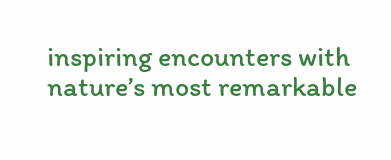inspiring encounters with nature’s most remarkable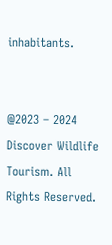inhabitants.


@2023 – 2024 Discover Wildlife Tourism. All Rights Reserved.